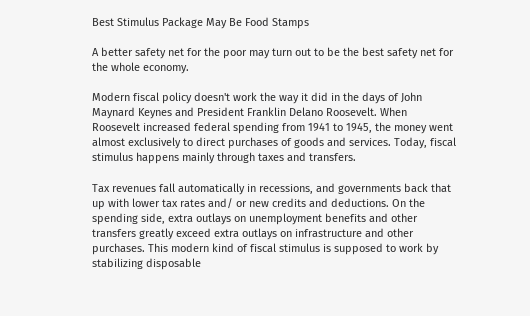Best Stimulus Package May Be Food Stamps

A better safety net for the poor may turn out to be the best safety net for the whole economy.

Modern fiscal policy doesn't work the way it did in the days of John Maynard Keynes and President Franklin Delano Roosevelt. When Roosevelt increased federal spending from 1941 to 1945, the money went almost exclusively to direct purchases of goods and services. Today, fiscal stimulus happens mainly through taxes and transfers.

Tax revenues fall automatically in recessions, and governments back that up with lower tax rates and/ or new credits and deductions. On the spending side, extra outlays on unemployment benefits and other transfers greatly exceed extra outlays on infrastructure and other purchases. This modern kind of fiscal stimulus is supposed to work by stabilizing disposable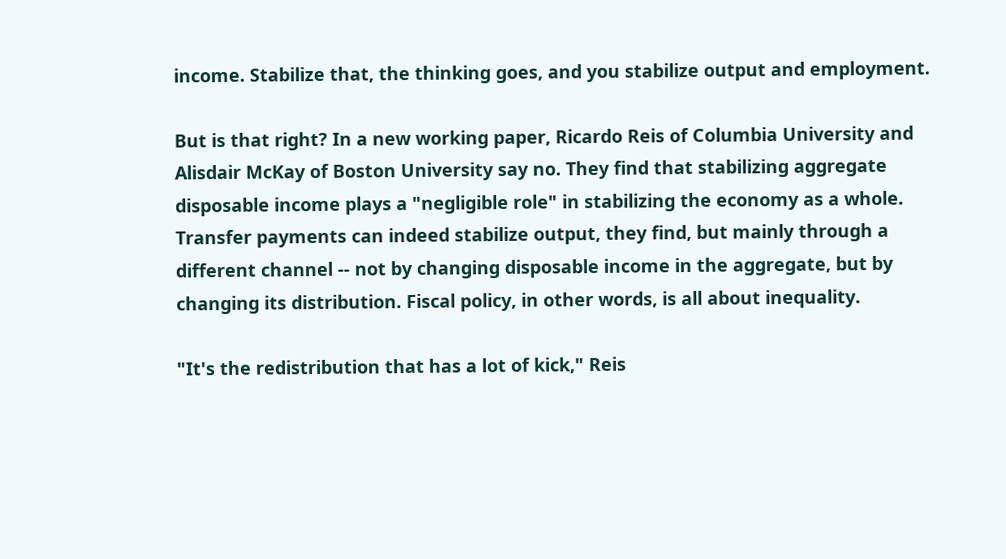income. Stabilize that, the thinking goes, and you stabilize output and employment.

But is that right? In a new working paper, Ricardo Reis of Columbia University and Alisdair McKay of Boston University say no. They find that stabilizing aggregate disposable income plays a "negligible role" in stabilizing the economy as a whole. Transfer payments can indeed stabilize output, they find, but mainly through a different channel -- not by changing disposable income in the aggregate, but by changing its distribution. Fiscal policy, in other words, is all about inequality.

"It's the redistribution that has a lot of kick," Reis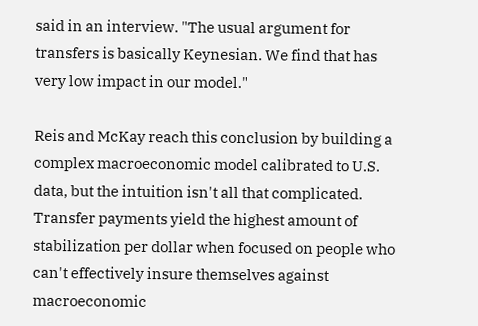said in an interview. "The usual argument for transfers is basically Keynesian. We find that has very low impact in our model."

Reis and McKay reach this conclusion by building a complex macroeconomic model calibrated to U.S. data, but the intuition isn't all that complicated. Transfer payments yield the highest amount of stabilization per dollar when focused on people who can't effectively insure themselves against macroeconomic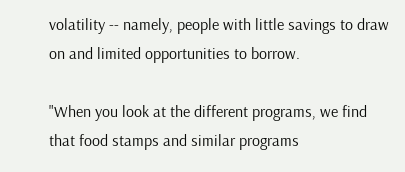volatility -- namely, people with little savings to draw on and limited opportunities to borrow.

"When you look at the different programs, we find that food stamps and similar programs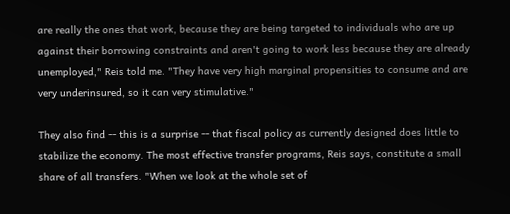are really the ones that work, because they are being targeted to individuals who are up against their borrowing constraints and aren't going to work less because they are already unemployed," Reis told me. "They have very high marginal propensities to consume and are very underinsured, so it can very stimulative."

They also find -- this is a surprise -- that fiscal policy as currently designed does little to stabilize the economy. The most effective transfer programs, Reis says, constitute a small share of all transfers. "When we look at the whole set of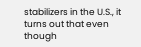stabilizers in the U.S., it turns out that even though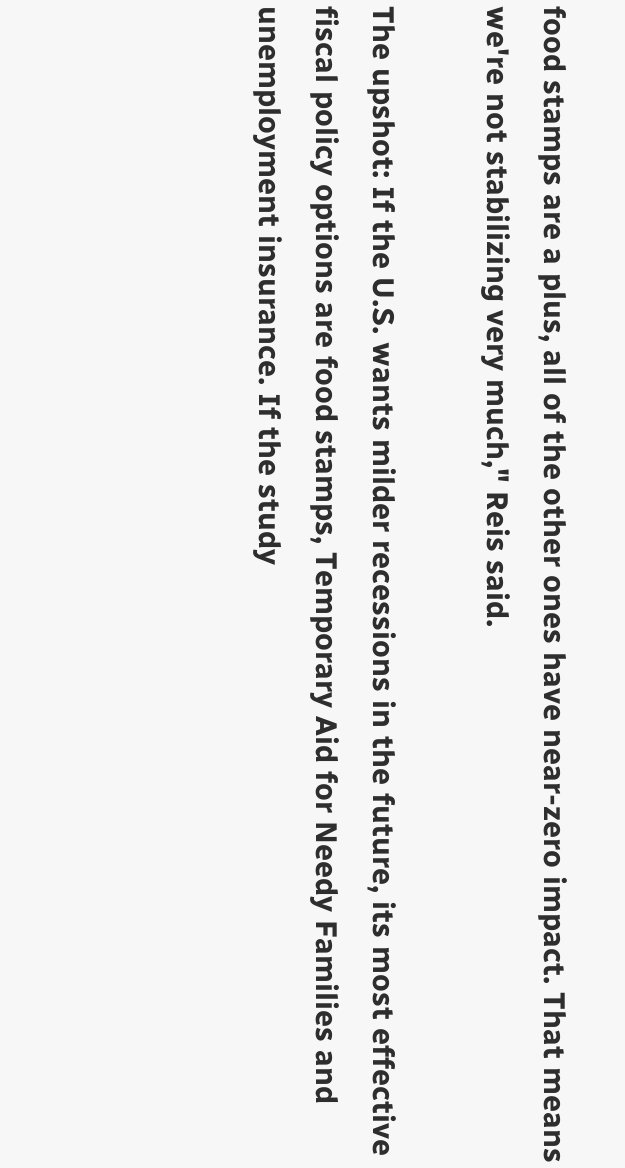food stamps are a plus, all of the other ones have near-zero impact. That means we're not stabilizing very much," Reis said.

The upshot: If the U.S. wants milder recessions in the future, its most effective fiscal policy options are food stamps, Temporary Aid for Needy Families and unemployment insurance. If the study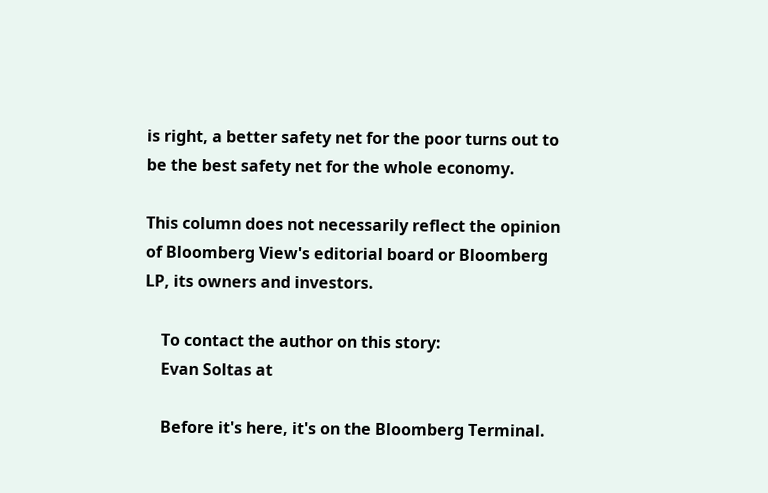is right, a better safety net for the poor turns out to be the best safety net for the whole economy.

This column does not necessarily reflect the opinion of Bloomberg View's editorial board or Bloomberg LP, its owners and investors.

    To contact the author on this story:
    Evan Soltas at

    Before it's here, it's on the Bloomberg Terminal.